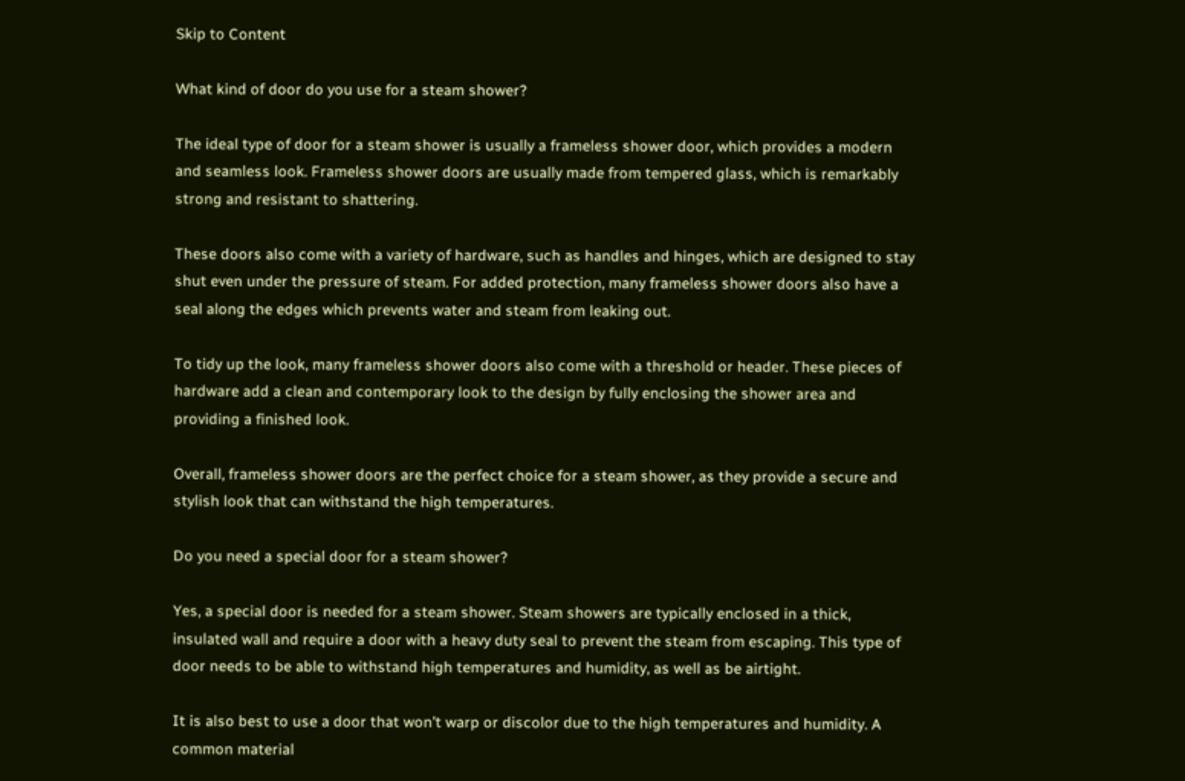Skip to Content

What kind of door do you use for a steam shower?

The ideal type of door for a steam shower is usually a frameless shower door, which provides a modern and seamless look. Frameless shower doors are usually made from tempered glass, which is remarkably strong and resistant to shattering.

These doors also come with a variety of hardware, such as handles and hinges, which are designed to stay shut even under the pressure of steam. For added protection, many frameless shower doors also have a seal along the edges which prevents water and steam from leaking out.

To tidy up the look, many frameless shower doors also come with a threshold or header. These pieces of hardware add a clean and contemporary look to the design by fully enclosing the shower area and providing a finished look.

Overall, frameless shower doors are the perfect choice for a steam shower, as they provide a secure and stylish look that can withstand the high temperatures.

Do you need a special door for a steam shower?

Yes, a special door is needed for a steam shower. Steam showers are typically enclosed in a thick, insulated wall and require a door with a heavy duty seal to prevent the steam from escaping. This type of door needs to be able to withstand high temperatures and humidity, as well as be airtight.

It is also best to use a door that won’t warp or discolor due to the high temperatures and humidity. A common material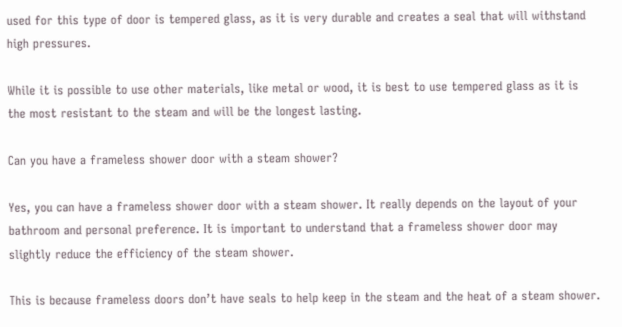used for this type of door is tempered glass, as it is very durable and creates a seal that will withstand high pressures.

While it is possible to use other materials, like metal or wood, it is best to use tempered glass as it is the most resistant to the steam and will be the longest lasting.

Can you have a frameless shower door with a steam shower?

Yes, you can have a frameless shower door with a steam shower. It really depends on the layout of your bathroom and personal preference. It is important to understand that a frameless shower door may slightly reduce the efficiency of the steam shower.

This is because frameless doors don’t have seals to help keep in the steam and the heat of a steam shower.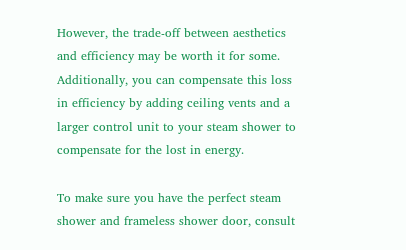However, the trade-off between aesthetics and efficiency may be worth it for some. Additionally, you can compensate this loss in efficiency by adding ceiling vents and a larger control unit to your steam shower to compensate for the lost in energy.

To make sure you have the perfect steam shower and frameless shower door, consult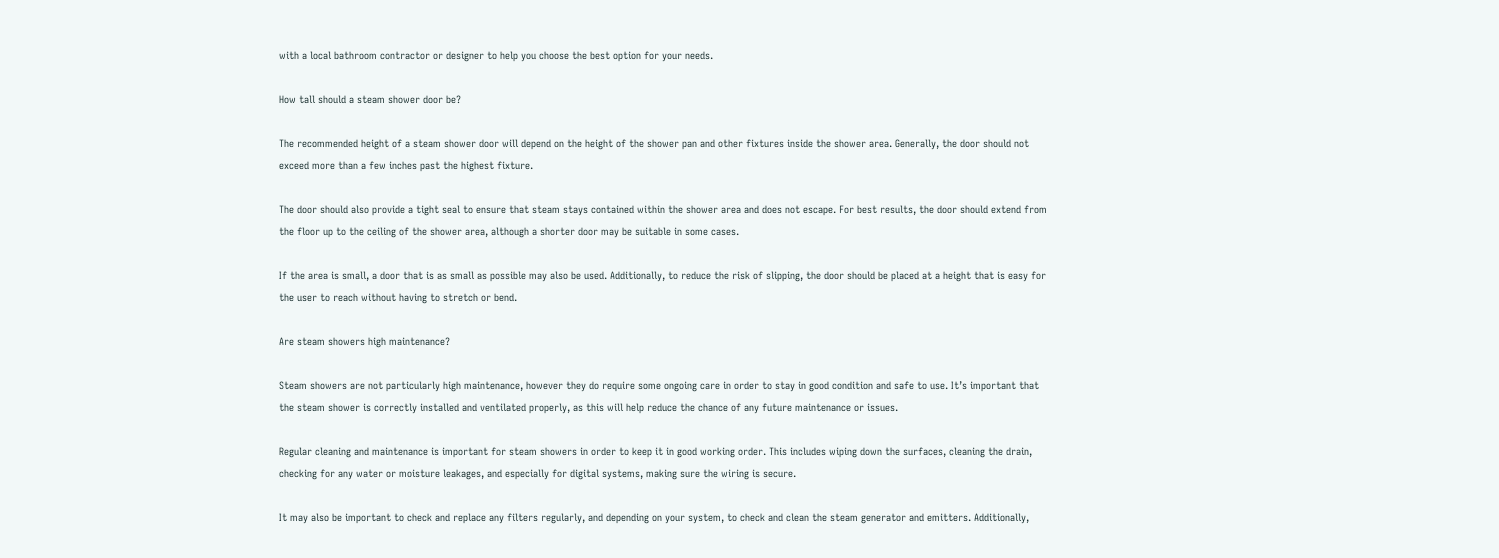with a local bathroom contractor or designer to help you choose the best option for your needs.

How tall should a steam shower door be?

The recommended height of a steam shower door will depend on the height of the shower pan and other fixtures inside the shower area. Generally, the door should not exceed more than a few inches past the highest fixture.

The door should also provide a tight seal to ensure that steam stays contained within the shower area and does not escape. For best results, the door should extend from the floor up to the ceiling of the shower area, although a shorter door may be suitable in some cases.

If the area is small, a door that is as small as possible may also be used. Additionally, to reduce the risk of slipping, the door should be placed at a height that is easy for the user to reach without having to stretch or bend.

Are steam showers high maintenance?

Steam showers are not particularly high maintenance, however they do require some ongoing care in order to stay in good condition and safe to use. It’s important that the steam shower is correctly installed and ventilated properly, as this will help reduce the chance of any future maintenance or issues.

Regular cleaning and maintenance is important for steam showers in order to keep it in good working order. This includes wiping down the surfaces, cleaning the drain, checking for any water or moisture leakages, and especially for digital systems, making sure the wiring is secure.

It may also be important to check and replace any filters regularly, and depending on your system, to check and clean the steam generator and emitters. Additionally,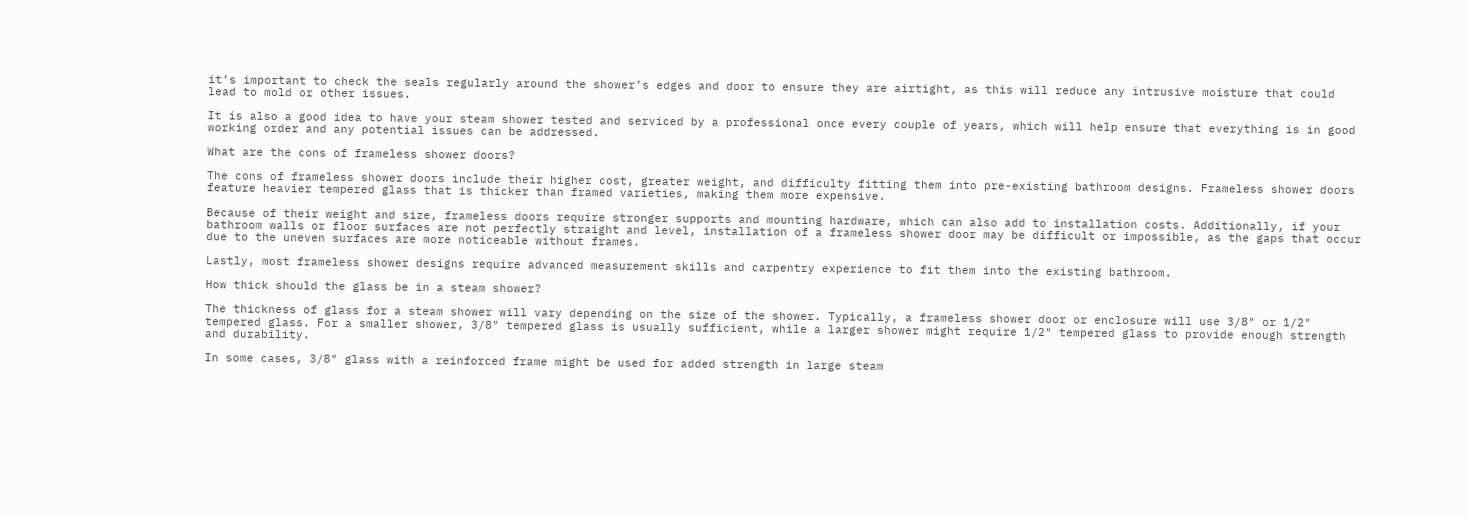it’s important to check the seals regularly around the shower’s edges and door to ensure they are airtight, as this will reduce any intrusive moisture that could lead to mold or other issues.

It is also a good idea to have your steam shower tested and serviced by a professional once every couple of years, which will help ensure that everything is in good working order and any potential issues can be addressed.

What are the cons of frameless shower doors?

The cons of frameless shower doors include their higher cost, greater weight, and difficulty fitting them into pre-existing bathroom designs. Frameless shower doors feature heavier tempered glass that is thicker than framed varieties, making them more expensive.

Because of their weight and size, frameless doors require stronger supports and mounting hardware, which can also add to installation costs. Additionally, if your bathroom walls or floor surfaces are not perfectly straight and level, installation of a frameless shower door may be difficult or impossible, as the gaps that occur due to the uneven surfaces are more noticeable without frames.

Lastly, most frameless shower designs require advanced measurement skills and carpentry experience to fit them into the existing bathroom.

How thick should the glass be in a steam shower?

The thickness of glass for a steam shower will vary depending on the size of the shower. Typically, a frameless shower door or enclosure will use 3/8″ or 1/2″ tempered glass. For a smaller shower, 3/8″ tempered glass is usually sufficient, while a larger shower might require 1/2″ tempered glass to provide enough strength and durability.

In some cases, 3/8″ glass with a reinforced frame might be used for added strength in large steam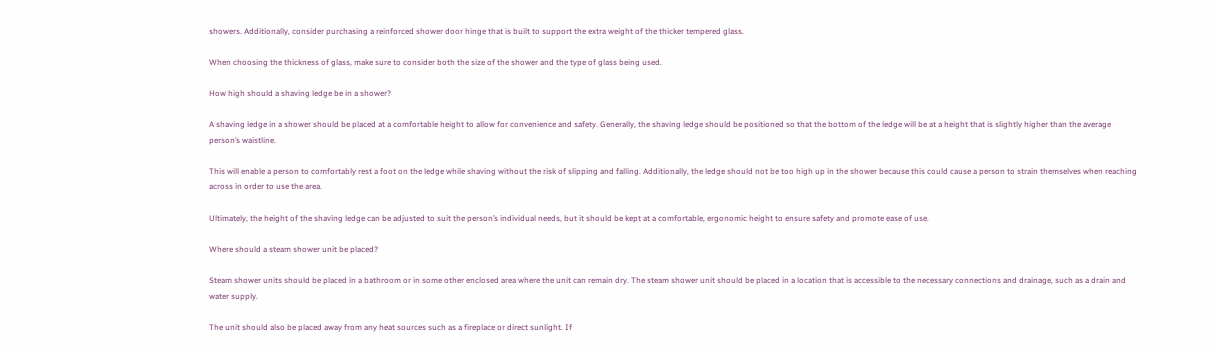showers. Additionally, consider purchasing a reinforced shower door hinge that is built to support the extra weight of the thicker tempered glass.

When choosing the thickness of glass, make sure to consider both the size of the shower and the type of glass being used.

How high should a shaving ledge be in a shower?

A shaving ledge in a shower should be placed at a comfortable height to allow for convenience and safety. Generally, the shaving ledge should be positioned so that the bottom of the ledge will be at a height that is slightly higher than the average person’s waistline.

This will enable a person to comfortably rest a foot on the ledge while shaving without the risk of slipping and falling. Additionally, the ledge should not be too high up in the shower because this could cause a person to strain themselves when reaching across in order to use the area.

Ultimately, the height of the shaving ledge can be adjusted to suit the person’s individual needs, but it should be kept at a comfortable, ergonomic height to ensure safety and promote ease of use.

Where should a steam shower unit be placed?

Steam shower units should be placed in a bathroom or in some other enclosed area where the unit can remain dry. The steam shower unit should be placed in a location that is accessible to the necessary connections and drainage, such as a drain and water supply.

The unit should also be placed away from any heat sources such as a fireplace or direct sunlight. If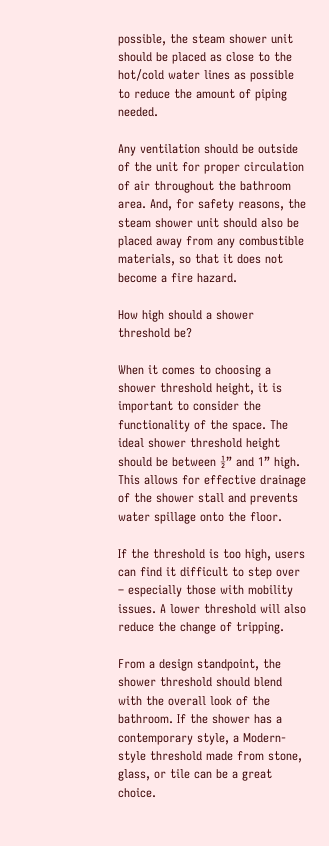possible, the steam shower unit should be placed as close to the hot/cold water lines as possible to reduce the amount of piping needed.

Any ventilation should be outside of the unit for proper circulation of air throughout the bathroom area. And, for safety reasons, the steam shower unit should also be placed away from any combustible materials, so that it does not become a fire hazard.

How high should a shower threshold be?

When it comes to choosing a shower threshold height, it is important to consider the functionality of the space. The ideal shower threshold height should be between ½” and 1” high. This allows for effective drainage of the shower stall and prevents water spillage onto the floor.

If the threshold is too high, users can find it difficult to step over – especially those with mobility issues. A lower threshold will also reduce the change of tripping.

From a design standpoint, the shower threshold should blend with the overall look of the bathroom. If the shower has a contemporary style, a Modern-style threshold made from stone, glass, or tile can be a great choice.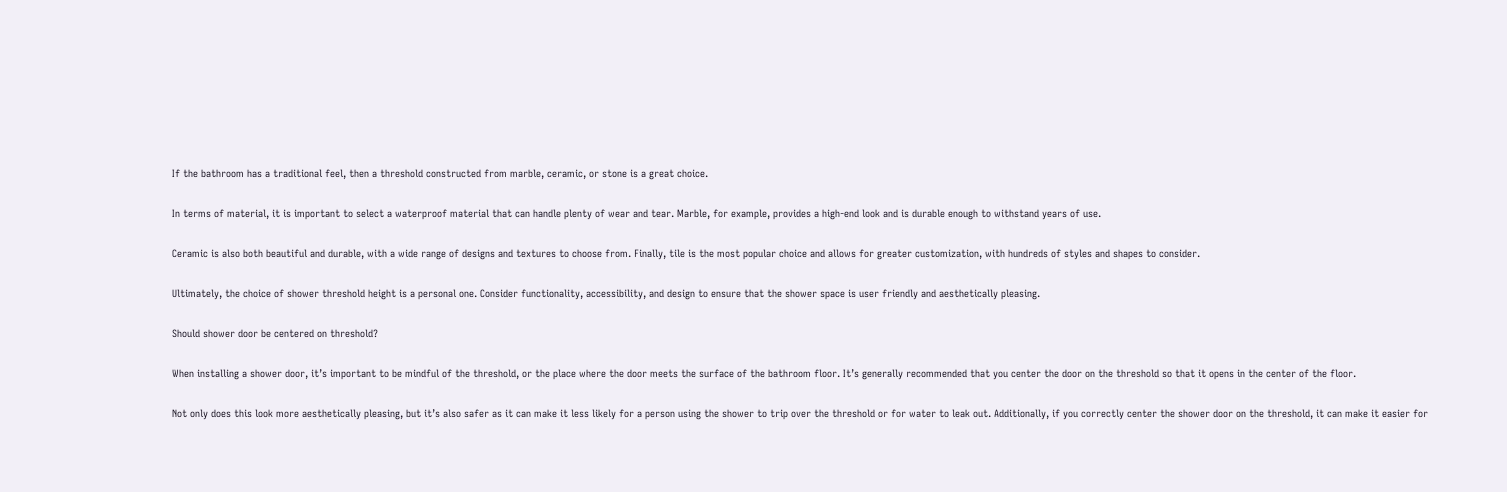If the bathroom has a traditional feel, then a threshold constructed from marble, ceramic, or stone is a great choice.

In terms of material, it is important to select a waterproof material that can handle plenty of wear and tear. Marble, for example, provides a high-end look and is durable enough to withstand years of use.

Ceramic is also both beautiful and durable, with a wide range of designs and textures to choose from. Finally, tile is the most popular choice and allows for greater customization, with hundreds of styles and shapes to consider.

Ultimately, the choice of shower threshold height is a personal one. Consider functionality, accessibility, and design to ensure that the shower space is user friendly and aesthetically pleasing.

Should shower door be centered on threshold?

When installing a shower door, it’s important to be mindful of the threshold, or the place where the door meets the surface of the bathroom floor. It’s generally recommended that you center the door on the threshold so that it opens in the center of the floor.

Not only does this look more aesthetically pleasing, but it’s also safer as it can make it less likely for a person using the shower to trip over the threshold or for water to leak out. Additionally, if you correctly center the shower door on the threshold, it can make it easier for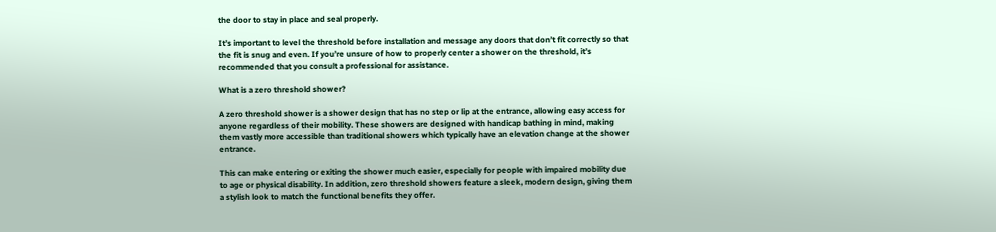the door to stay in place and seal properly.

It’s important to level the threshold before installation and message any doors that don’t fit correctly so that the fit is snug and even. If you’re unsure of how to properly center a shower on the threshold, it’s recommended that you consult a professional for assistance.

What is a zero threshold shower?

A zero threshold shower is a shower design that has no step or lip at the entrance, allowing easy access for anyone regardless of their mobility. These showers are designed with handicap bathing in mind, making them vastly more accessible than traditional showers which typically have an elevation change at the shower entrance.

This can make entering or exiting the shower much easier, especially for people with impaired mobility due to age or physical disability. In addition, zero threshold showers feature a sleek, modern design, giving them a stylish look to match the functional benefits they offer.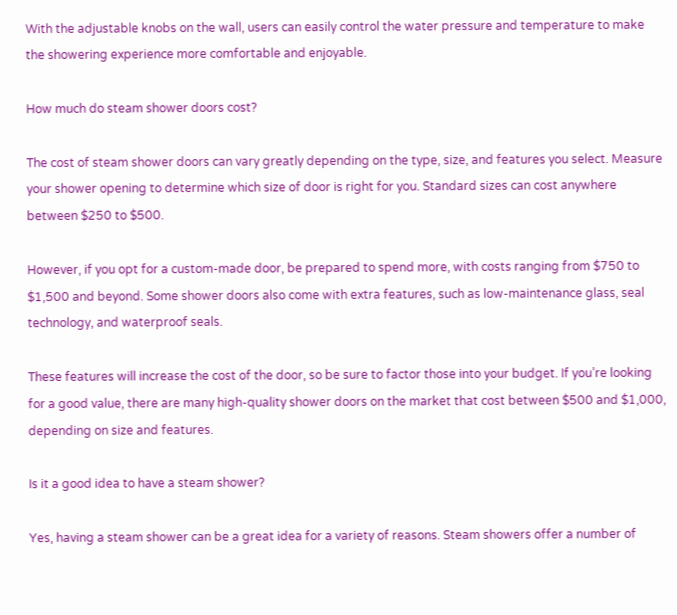With the adjustable knobs on the wall, users can easily control the water pressure and temperature to make the showering experience more comfortable and enjoyable.

How much do steam shower doors cost?

The cost of steam shower doors can vary greatly depending on the type, size, and features you select. Measure your shower opening to determine which size of door is right for you. Standard sizes can cost anywhere between $250 to $500.

However, if you opt for a custom-made door, be prepared to spend more, with costs ranging from $750 to $1,500 and beyond. Some shower doors also come with extra features, such as low-maintenance glass, seal technology, and waterproof seals.

These features will increase the cost of the door, so be sure to factor those into your budget. If you’re looking for a good value, there are many high-quality shower doors on the market that cost between $500 and $1,000, depending on size and features.

Is it a good idea to have a steam shower?

Yes, having a steam shower can be a great idea for a variety of reasons. Steam showers offer a number of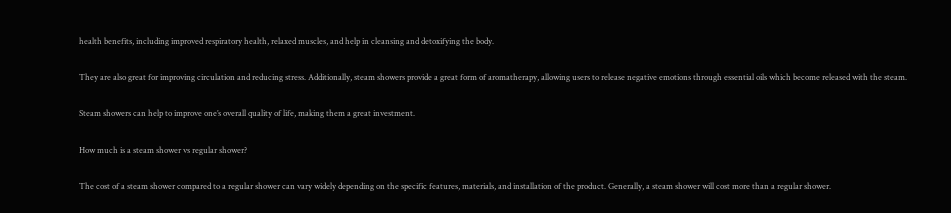health benefits, including improved respiratory health, relaxed muscles, and help in cleansing and detoxifying the body.

They are also great for improving circulation and reducing stress. Additionally, steam showers provide a great form of aromatherapy, allowing users to release negative emotions through essential oils which become released with the steam.

Steam showers can help to improve one’s overall quality of life, making them a great investment.

How much is a steam shower vs regular shower?

The cost of a steam shower compared to a regular shower can vary widely depending on the specific features, materials, and installation of the product. Generally, a steam shower will cost more than a regular shower.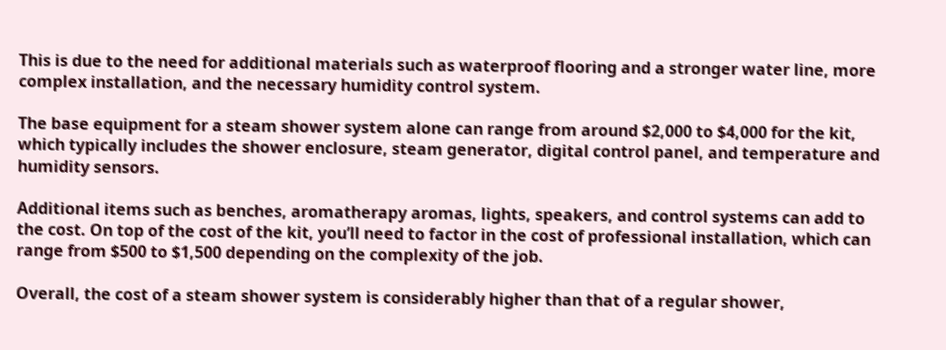This is due to the need for additional materials such as waterproof flooring and a stronger water line, more complex installation, and the necessary humidity control system.

The base equipment for a steam shower system alone can range from around $2,000 to $4,000 for the kit, which typically includes the shower enclosure, steam generator, digital control panel, and temperature and humidity sensors.

Additional items such as benches, aromatherapy aromas, lights, speakers, and control systems can add to the cost. On top of the cost of the kit, you’ll need to factor in the cost of professional installation, which can range from $500 to $1,500 depending on the complexity of the job.

Overall, the cost of a steam shower system is considerably higher than that of a regular shower,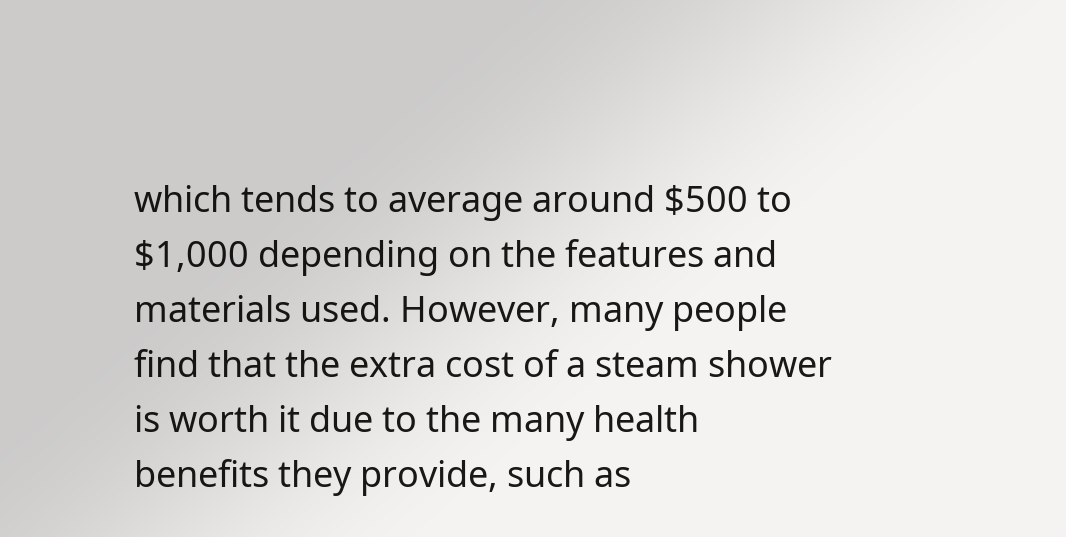which tends to average around $500 to $1,000 depending on the features and materials used. However, many people find that the extra cost of a steam shower is worth it due to the many health benefits they provide, such as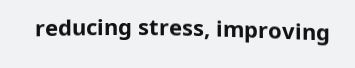reducing stress, improving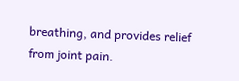breathing, and provides relief from joint pain.